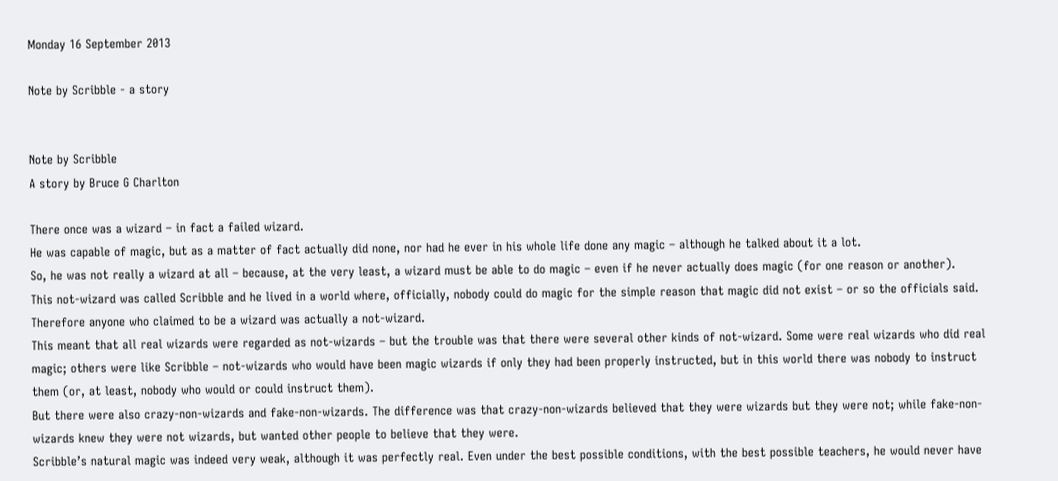Monday 16 September 2013

Note by Scribble - a story


Note by Scribble
A story by Bruce G Charlton

There once was a wizard – in fact a failed wizard.
He was capable of magic, but as a matter of fact actually did none, nor had he ever in his whole life done any magic – although he talked about it a lot.
So, he was not really a wizard at all – because, at the very least, a wizard must be able to do magic – even if he never actually does magic (for one reason or another).
This not-wizard was called Scribble and he lived in a world where, officially, nobody could do magic for the simple reason that magic did not exist – or so the officials said. Therefore anyone who claimed to be a wizard was actually a not-wizard.
This meant that all real wizards were regarded as not-wizards – but the trouble was that there were several other kinds of not-wizard. Some were real wizards who did real magic; others were like Scribble – not-wizards who would have been magic wizards if only they had been properly instructed, but in this world there was nobody to instruct them (or, at least, nobody who would or could instruct them).
But there were also crazy-non-wizards and fake-non-wizards. The difference was that crazy-non-wizards believed that they were wizards but they were not; while fake-non-wizards knew they were not wizards, but wanted other people to believe that they were.
Scribble’s natural magic was indeed very weak, although it was perfectly real. Even under the best possible conditions, with the best possible teachers, he would never have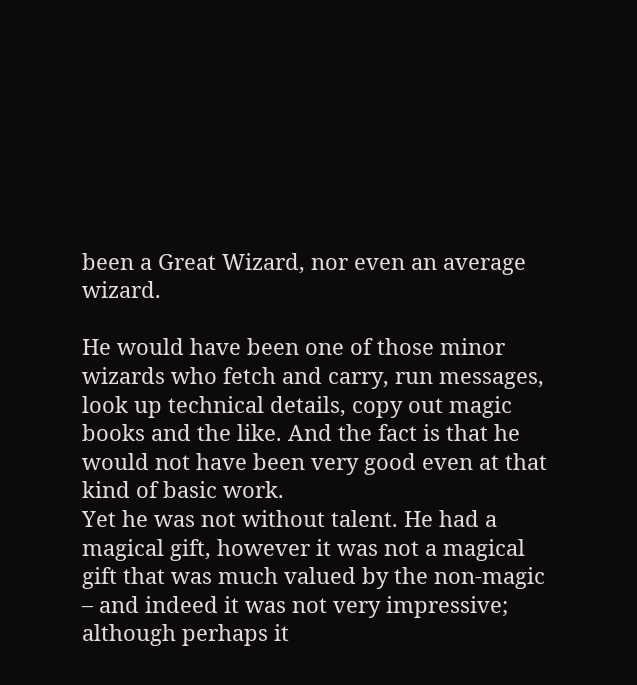been a Great Wizard, nor even an average wizard.

He would have been one of those minor wizards who fetch and carry, run messages, look up technical details, copy out magic books and the like. And the fact is that he would not have been very good even at that kind of basic work.
Yet he was not without talent. He had a magical gift, however it was not a magical gift that was much valued by the non-magic – and indeed it was not very impressive; although perhaps it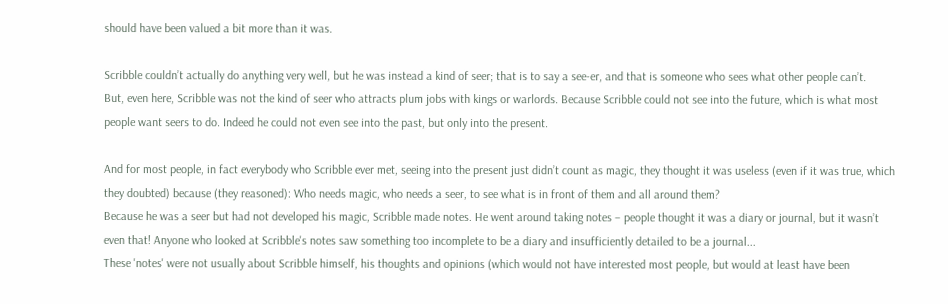should have been valued a bit more than it was.

Scribble couldn’t actually do anything very well, but he was instead a kind of seer; that is to say a see-er, and that is someone who sees what other people can’t.
But, even here, Scribble was not the kind of seer who attracts plum jobs with kings or warlords. Because Scribble could not see into the future, which is what most people want seers to do. Indeed he could not even see into the past, but only into the present.

And for most people, in fact everybody who Scribble ever met, seeing into the present just didn’t count as magic, they thought it was useless (even if it was true, which they doubted) because (they reasoned): Who needs magic, who needs a seer, to see what is in front of them and all around them?
Because he was a seer but had not developed his magic, Scribble made notes. He went around taking notes – people thought it was a diary or journal, but it wasn’t even that! Anyone who looked at Scribble's notes saw something too incomplete to be a diary and insufficiently detailed to be a journal...
These 'notes' were not usually about Scribble himself, his thoughts and opinions (which would not have interested most people, but would at least have been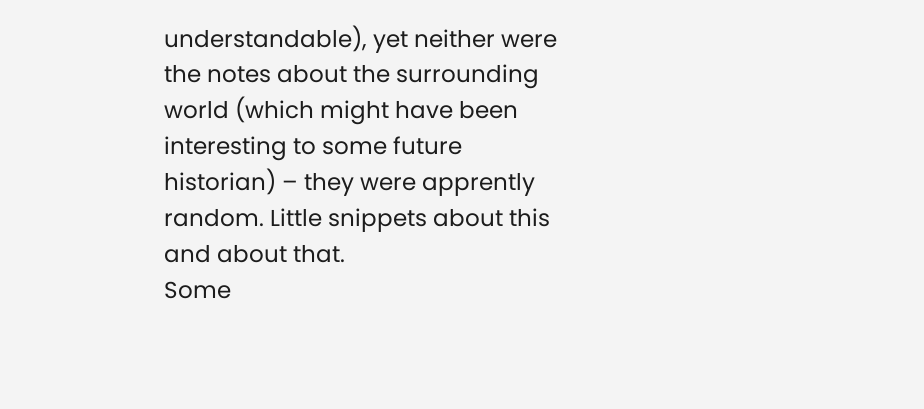understandable), yet neither were the notes about the surrounding world (which might have been interesting to some future historian) – they were apprently random. Little snippets about this and about that.
Some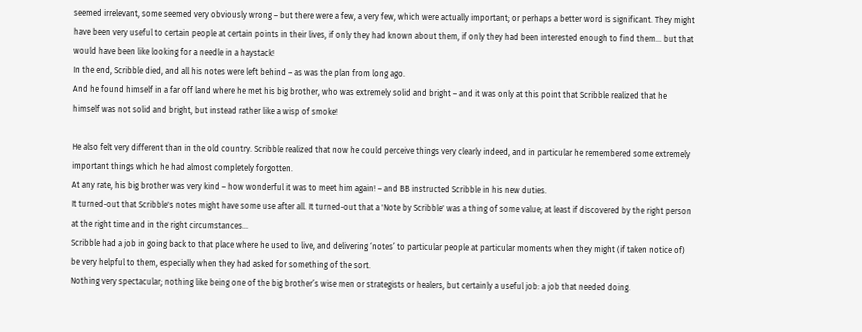seemed irrelevant, some seemed very obviously wrong – but there were a few, a very few, which were actually important; or perhaps a better word is significant. They might have been very useful to certain people at certain points in their lives, if only they had known about them, if only they had been interested enough to find them… but that would have been like looking for a needle in a haystack!
In the end, Scribble died, and all his notes were left behind – as was the plan from long ago.
And he found himself in a far off land where he met his big brother, who was extremely solid and bright – and it was only at this point that Scribble realized that he himself was not solid and bright, but instead rather like a wisp of smoke!

He also felt very different than in the old country. Scribble realized that now he could perceive things very clearly indeed, and in particular he remembered some extremely important things which he had almost completely forgotten.
At any rate, his big brother was very kind – how wonderful it was to meet him again! – and BB instructed Scribble in his new duties.
It turned-out that Scribble's notes might have some use after all. It turned-out that a 'Note by Scribble' was a thing of some value; at least if discovered by the right person at the right time and in the right circumstances...
Scribble had a job in going back to that place where he used to live, and delivering ‘notes’ to particular people at particular moments when they might (if taken notice of) be very helpful to them, especially when they had asked for something of the sort.
Nothing very spectacular; nothing like being one of the big brother’s wise men or strategists or healers, but certainly a useful job: a job that needed doing.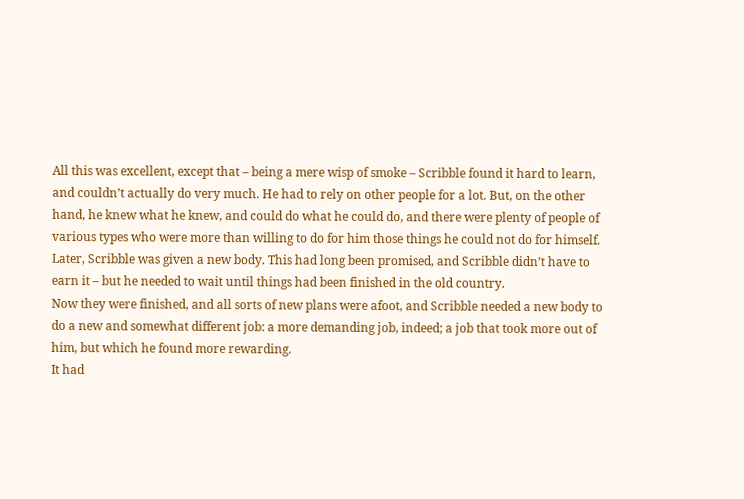All this was excellent, except that – being a mere wisp of smoke – Scribble found it hard to learn, and couldn’t actually do very much. He had to rely on other people for a lot. But, on the other hand, he knew what he knew, and could do what he could do, and there were plenty of people of various types who were more than willing to do for him those things he could not do for himself.
Later, Scribble was given a new body. This had long been promised, and Scribble didn’t have to earn it – but he needed to wait until things had been finished in the old country.
Now they were finished, and all sorts of new plans were afoot, and Scribble needed a new body to do a new and somewhat different job: a more demanding job, indeed; a job that took more out of him, but which he found more rewarding.
It had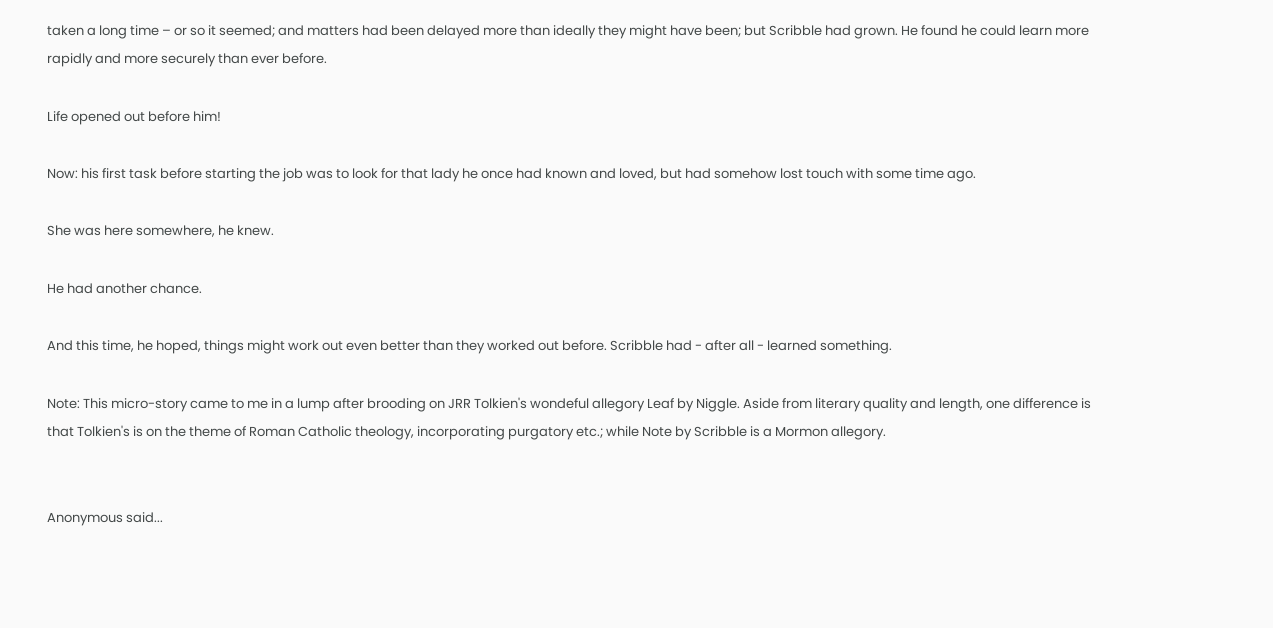taken a long time – or so it seemed; and matters had been delayed more than ideally they might have been; but Scribble had grown. He found he could learn more rapidly and more securely than ever before.

Life opened out before him!

Now: his first task before starting the job was to look for that lady he once had known and loved, but had somehow lost touch with some time ago.

She was here somewhere, he knew.

He had another chance.

And this time, he hoped, things might work out even better than they worked out before. Scribble had - after all - learned something.

Note: This micro-story came to me in a lump after brooding on JRR Tolkien's wondeful allegory Leaf by Niggle. Aside from literary quality and length, one difference is that Tolkien's is on the theme of Roman Catholic theology, incorporating purgatory etc.; while Note by Scribble is a Mormon allegory.


Anonymous said...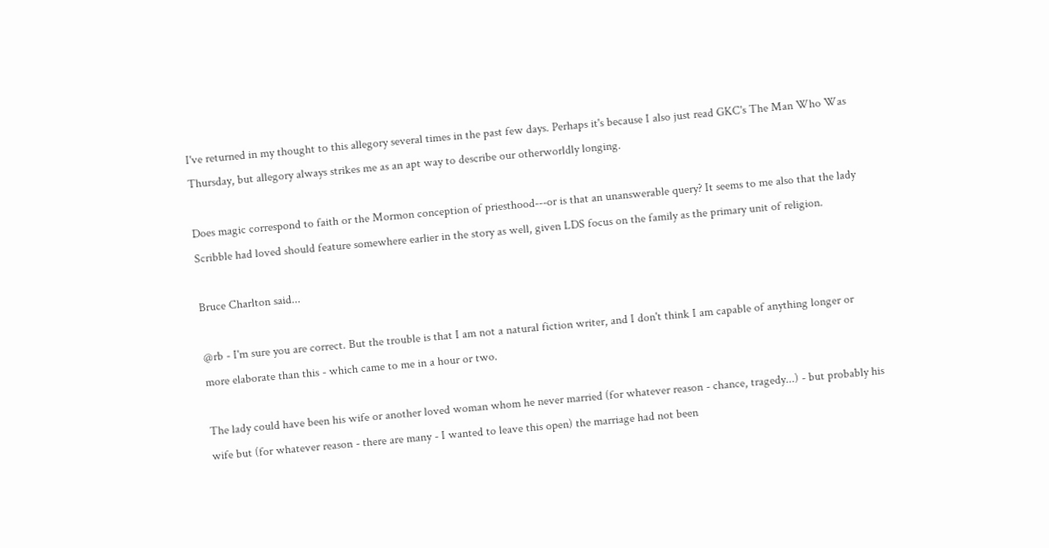I've returned in my thought to this allegory several times in the past few days. Perhaps it's because I also just read GKC's The Man Who Was Thursday, but allegory always strikes me as an apt way to describe our otherworldly longing.

Does magic correspond to faith or the Mormon conception of priesthood---or is that an unanswerable query? It seems to me also that the lady Scribble had loved should feature somewhere earlier in the story as well, given LDS focus on the family as the primary unit of religion.

Bruce Charlton said...

@rb - I'm sure you are correct. But the trouble is that I am not a natural fiction writer, and I don't think I am capable of anything longer or more elaborate than this - which came to me in a hour or two.

The lady could have been his wife or another loved woman whom he never married (for whatever reason - chance, tragedy...) - but probably his wife but (for whatever reason - there are many - I wanted to leave this open) the marriage had not been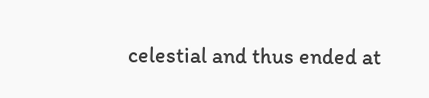celestial and thus ended at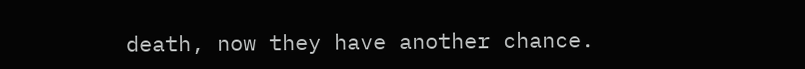death, now they have another chance.